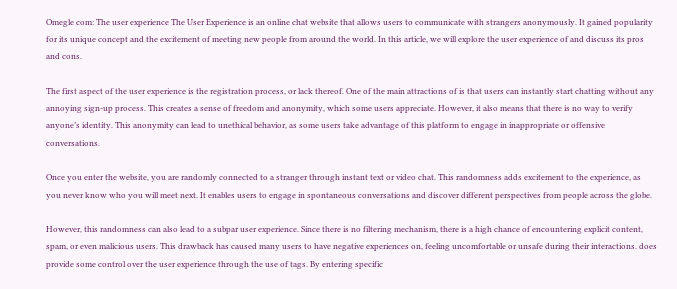Omegle com: The user experience The User Experience is an online chat website that allows users to communicate with strangers anonymously. It gained popularity for its unique concept and the excitement of meeting new people from around the world. In this article, we will explore the user experience of and discuss its pros and cons.

The first aspect of the user experience is the registration process, or lack thereof. One of the main attractions of is that users can instantly start chatting without any annoying sign-up process. This creates a sense of freedom and anonymity, which some users appreciate. However, it also means that there is no way to verify anyone’s identity. This anonymity can lead to unethical behavior, as some users take advantage of this platform to engage in inappropriate or offensive conversations.

Once you enter the website, you are randomly connected to a stranger through instant text or video chat. This randomness adds excitement to the experience, as you never know who you will meet next. It enables users to engage in spontaneous conversations and discover different perspectives from people across the globe.

However, this randomness can also lead to a subpar user experience. Since there is no filtering mechanism, there is a high chance of encountering explicit content, spam, or even malicious users. This drawback has caused many users to have negative experiences on, feeling uncomfortable or unsafe during their interactions. does provide some control over the user experience through the use of tags. By entering specific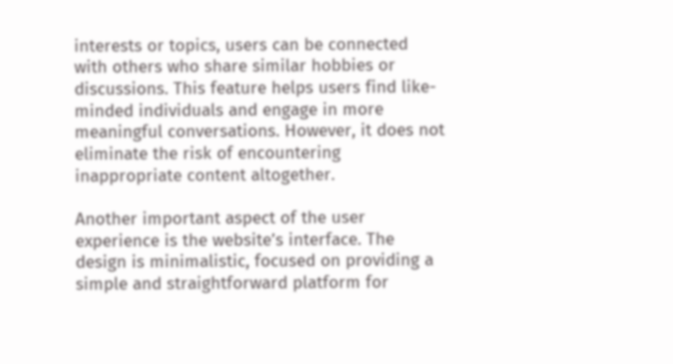interests or topics, users can be connected with others who share similar hobbies or discussions. This feature helps users find like-minded individuals and engage in more meaningful conversations. However, it does not eliminate the risk of encountering inappropriate content altogether.

Another important aspect of the user experience is the website’s interface. The design is minimalistic, focused on providing a simple and straightforward platform for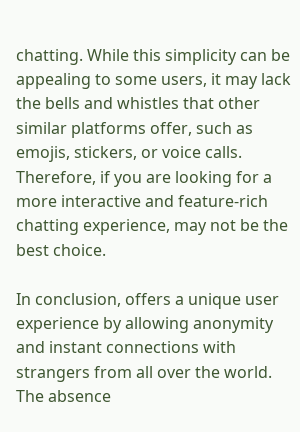chatting. While this simplicity can be appealing to some users, it may lack the bells and whistles that other similar platforms offer, such as emojis, stickers, or voice calls. Therefore, if you are looking for a more interactive and feature-rich chatting experience, may not be the best choice.

In conclusion, offers a unique user experience by allowing anonymity and instant connections with strangers from all over the world. The absence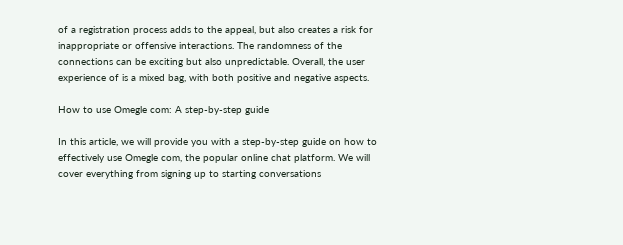of a registration process adds to the appeal, but also creates a risk for inappropriate or offensive interactions. The randomness of the connections can be exciting but also unpredictable. Overall, the user experience of is a mixed bag, with both positive and negative aspects.

How to use Omegle com: A step-by-step guide

In this article, we will provide you with a step-by-step guide on how to effectively use Omegle com, the popular online chat platform. We will cover everything from signing up to starting conversations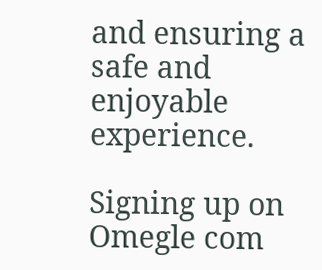and ensuring a safe and enjoyable experience.

Signing up on Omegle com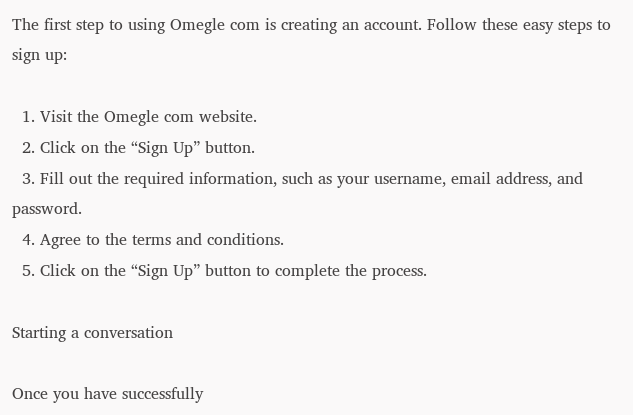The first step to using Omegle com is creating an account. Follow these easy steps to sign up:

  1. Visit the Omegle com website.
  2. Click on the “Sign Up” button.
  3. Fill out the required information, such as your username, email address, and password.
  4. Agree to the terms and conditions.
  5. Click on the “Sign Up” button to complete the process.

Starting a conversation

Once you have successfully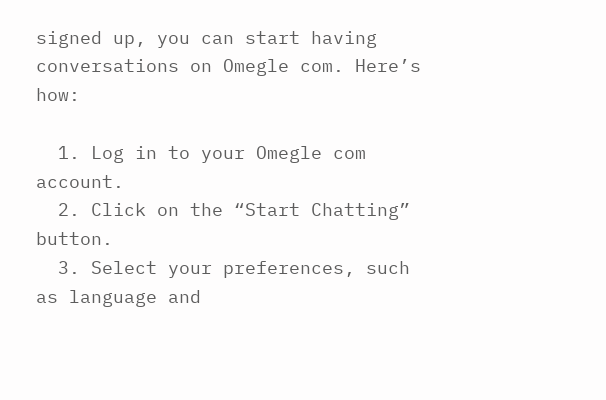signed up, you can start having conversations on Omegle com. Here’s how:

  1. Log in to your Omegle com account.
  2. Click on the “Start Chatting” button.
  3. Select your preferences, such as language and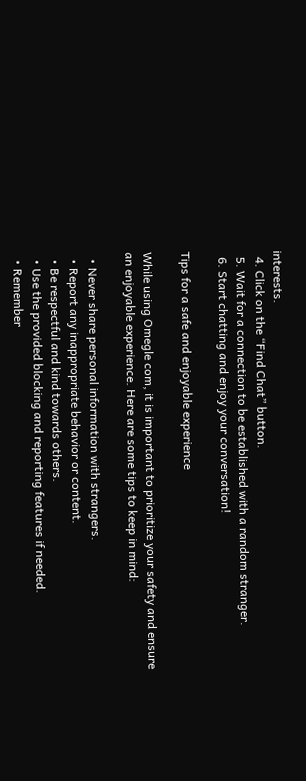interests.
  4. Click on the “Find Chat” button.
  5. Wait for a connection to be established with a random stranger.
  6. Start chatting and enjoy your conversation!

Tips for a safe and enjoyable experience

While using Omegle com, it is important to prioritize your safety and ensure an enjoyable experience. Here are some tips to keep in mind:

  • Never share personal information with strangers.
  • Report any inappropriate behavior or content.
  • Be respectful and kind towards others.
  • Use the provided blocking and reporting features if needed.
  • Remember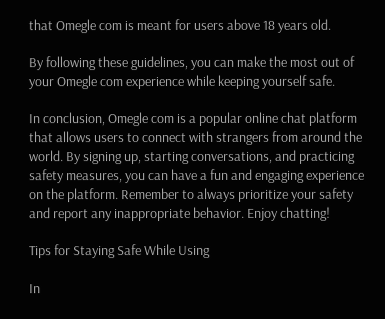that Omegle com is meant for users above 18 years old.

By following these guidelines, you can make the most out of your Omegle com experience while keeping yourself safe.

In conclusion, Omegle com is a popular online chat platform that allows users to connect with strangers from around the world. By signing up, starting conversations, and practicing safety measures, you can have a fun and engaging experience on the platform. Remember to always prioritize your safety and report any inappropriate behavior. Enjoy chatting!

Tips for Staying Safe While Using

In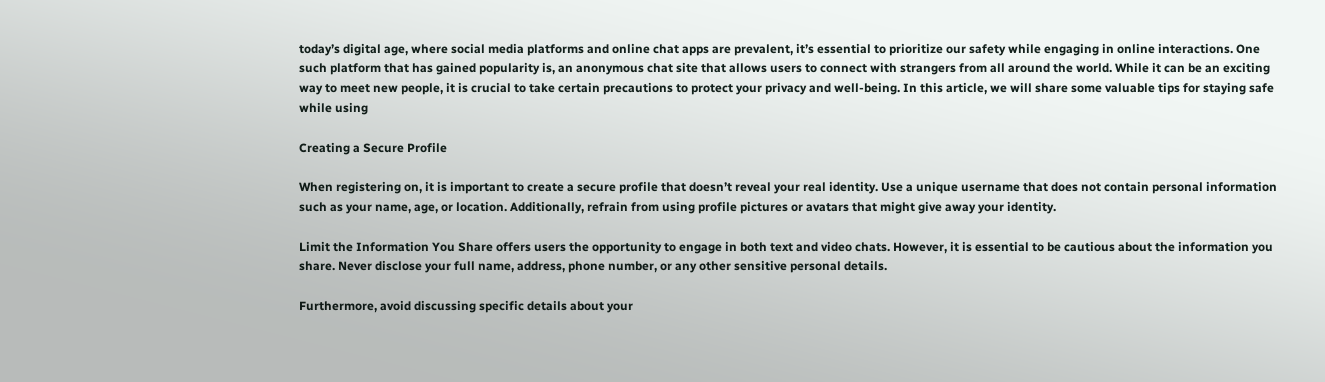today’s digital age, where social media platforms and online chat apps are prevalent, it’s essential to prioritize our safety while engaging in online interactions. One such platform that has gained popularity is, an anonymous chat site that allows users to connect with strangers from all around the world. While it can be an exciting way to meet new people, it is crucial to take certain precautions to protect your privacy and well-being. In this article, we will share some valuable tips for staying safe while using

Creating a Secure Profile

When registering on, it is important to create a secure profile that doesn’t reveal your real identity. Use a unique username that does not contain personal information such as your name, age, or location. Additionally, refrain from using profile pictures or avatars that might give away your identity.

Limit the Information You Share offers users the opportunity to engage in both text and video chats. However, it is essential to be cautious about the information you share. Never disclose your full name, address, phone number, or any other sensitive personal details.

Furthermore, avoid discussing specific details about your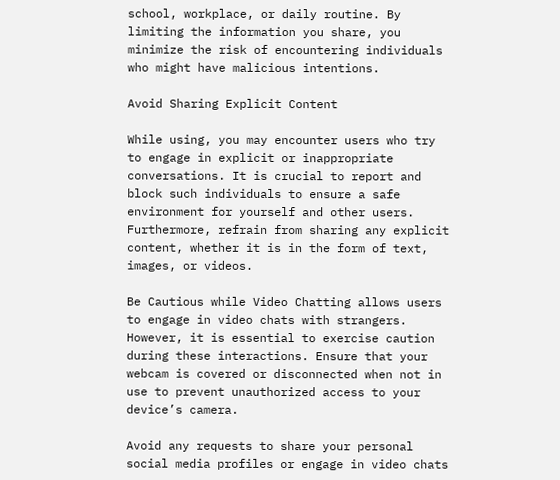school, workplace, or daily routine. By limiting the information you share, you minimize the risk of encountering individuals who might have malicious intentions.

Avoid Sharing Explicit Content

While using, you may encounter users who try to engage in explicit or inappropriate conversations. It is crucial to report and block such individuals to ensure a safe environment for yourself and other users. Furthermore, refrain from sharing any explicit content, whether it is in the form of text, images, or videos.

Be Cautious while Video Chatting allows users to engage in video chats with strangers. However, it is essential to exercise caution during these interactions. Ensure that your webcam is covered or disconnected when not in use to prevent unauthorized access to your device’s camera.

Avoid any requests to share your personal social media profiles or engage in video chats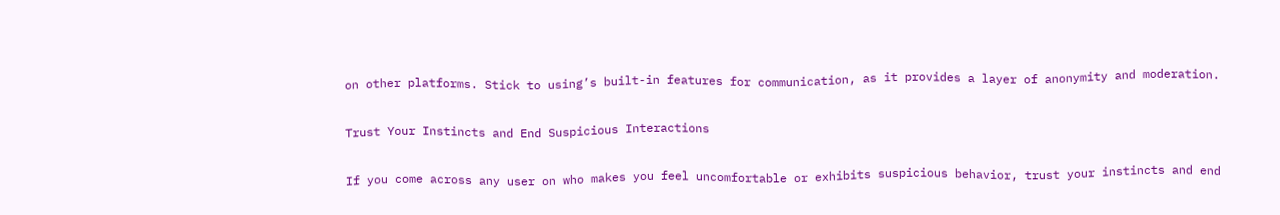on other platforms. Stick to using’s built-in features for communication, as it provides a layer of anonymity and moderation.

Trust Your Instincts and End Suspicious Interactions

If you come across any user on who makes you feel uncomfortable or exhibits suspicious behavior, trust your instincts and end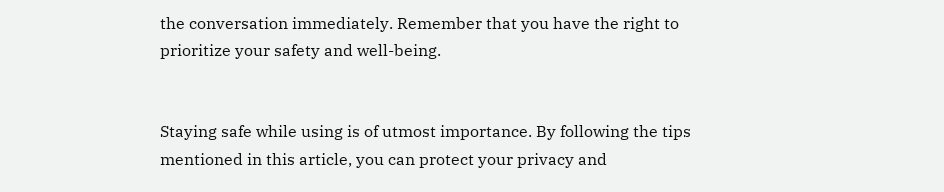the conversation immediately. Remember that you have the right to prioritize your safety and well-being.


Staying safe while using is of utmost importance. By following the tips mentioned in this article, you can protect your privacy and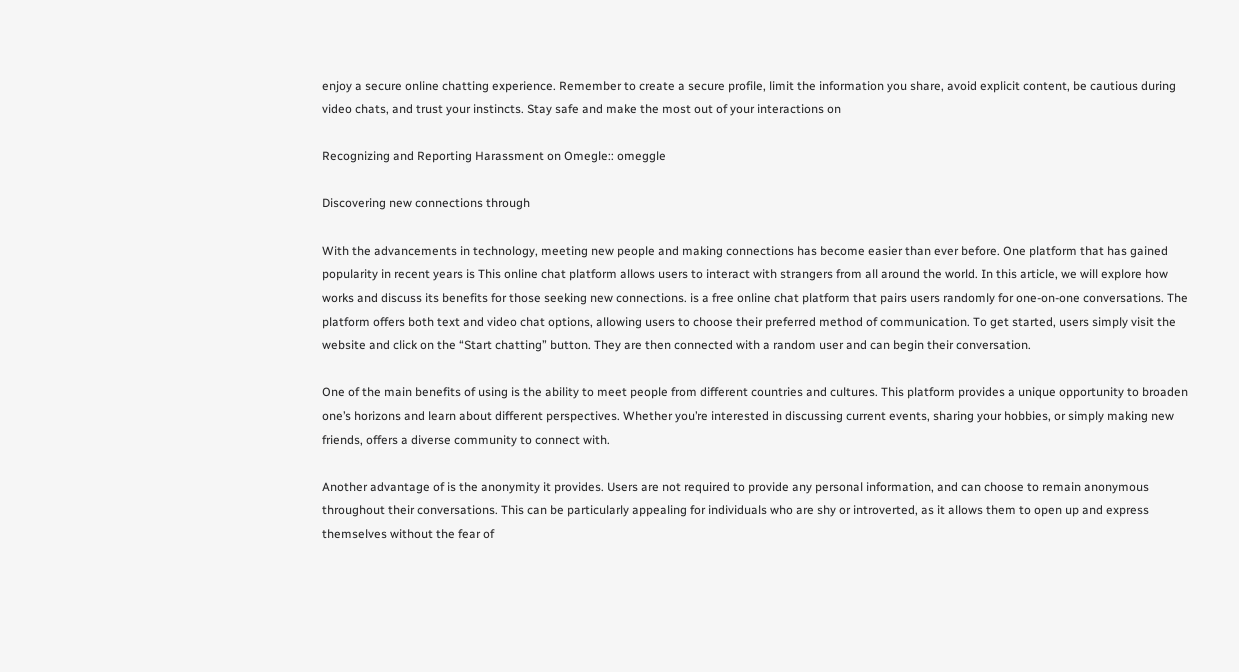enjoy a secure online chatting experience. Remember to create a secure profile, limit the information you share, avoid explicit content, be cautious during video chats, and trust your instincts. Stay safe and make the most out of your interactions on

Recognizing and Reporting Harassment on Omegle:: omeggle

Discovering new connections through

With the advancements in technology, meeting new people and making connections has become easier than ever before. One platform that has gained popularity in recent years is This online chat platform allows users to interact with strangers from all around the world. In this article, we will explore how works and discuss its benefits for those seeking new connections. is a free online chat platform that pairs users randomly for one-on-one conversations. The platform offers both text and video chat options, allowing users to choose their preferred method of communication. To get started, users simply visit the website and click on the “Start chatting” button. They are then connected with a random user and can begin their conversation.

One of the main benefits of using is the ability to meet people from different countries and cultures. This platform provides a unique opportunity to broaden one’s horizons and learn about different perspectives. Whether you’re interested in discussing current events, sharing your hobbies, or simply making new friends, offers a diverse community to connect with.

Another advantage of is the anonymity it provides. Users are not required to provide any personal information, and can choose to remain anonymous throughout their conversations. This can be particularly appealing for individuals who are shy or introverted, as it allows them to open up and express themselves without the fear of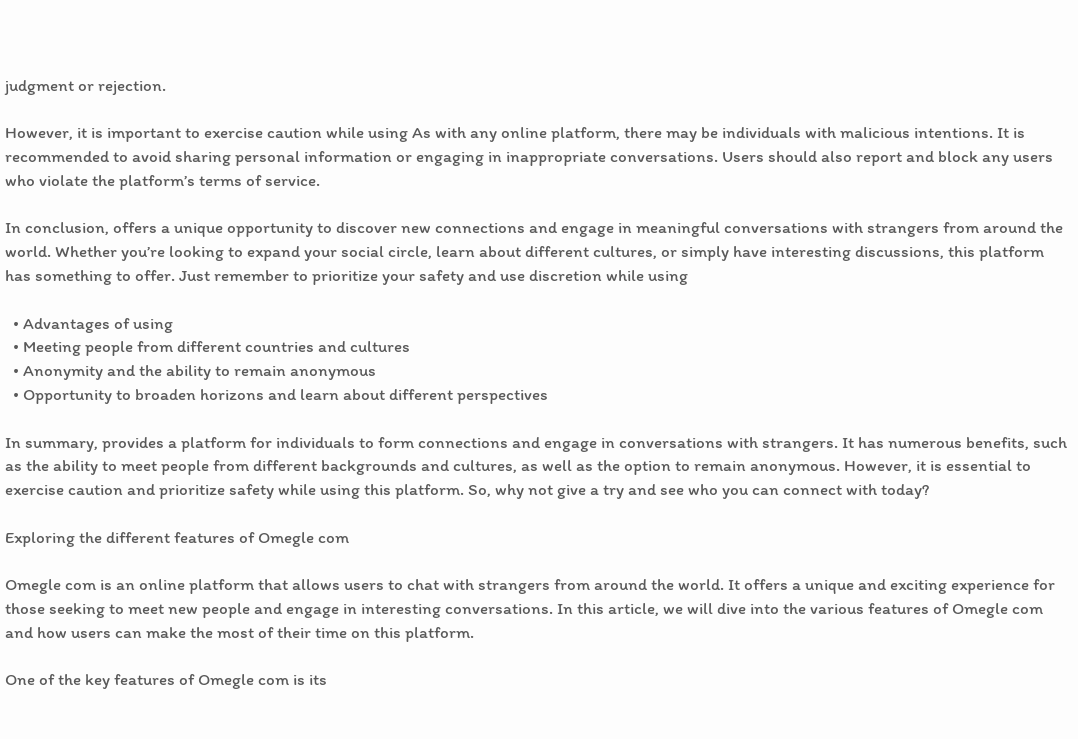judgment or rejection.

However, it is important to exercise caution while using As with any online platform, there may be individuals with malicious intentions. It is recommended to avoid sharing personal information or engaging in inappropriate conversations. Users should also report and block any users who violate the platform’s terms of service.

In conclusion, offers a unique opportunity to discover new connections and engage in meaningful conversations with strangers from around the world. Whether you’re looking to expand your social circle, learn about different cultures, or simply have interesting discussions, this platform has something to offer. Just remember to prioritize your safety and use discretion while using

  • Advantages of using
  • Meeting people from different countries and cultures
  • Anonymity and the ability to remain anonymous
  • Opportunity to broaden horizons and learn about different perspectives

In summary, provides a platform for individuals to form connections and engage in conversations with strangers. It has numerous benefits, such as the ability to meet people from different backgrounds and cultures, as well as the option to remain anonymous. However, it is essential to exercise caution and prioritize safety while using this platform. So, why not give a try and see who you can connect with today?

Exploring the different features of Omegle com

Omegle com is an online platform that allows users to chat with strangers from around the world. It offers a unique and exciting experience for those seeking to meet new people and engage in interesting conversations. In this article, we will dive into the various features of Omegle com and how users can make the most of their time on this platform.

One of the key features of Omegle com is its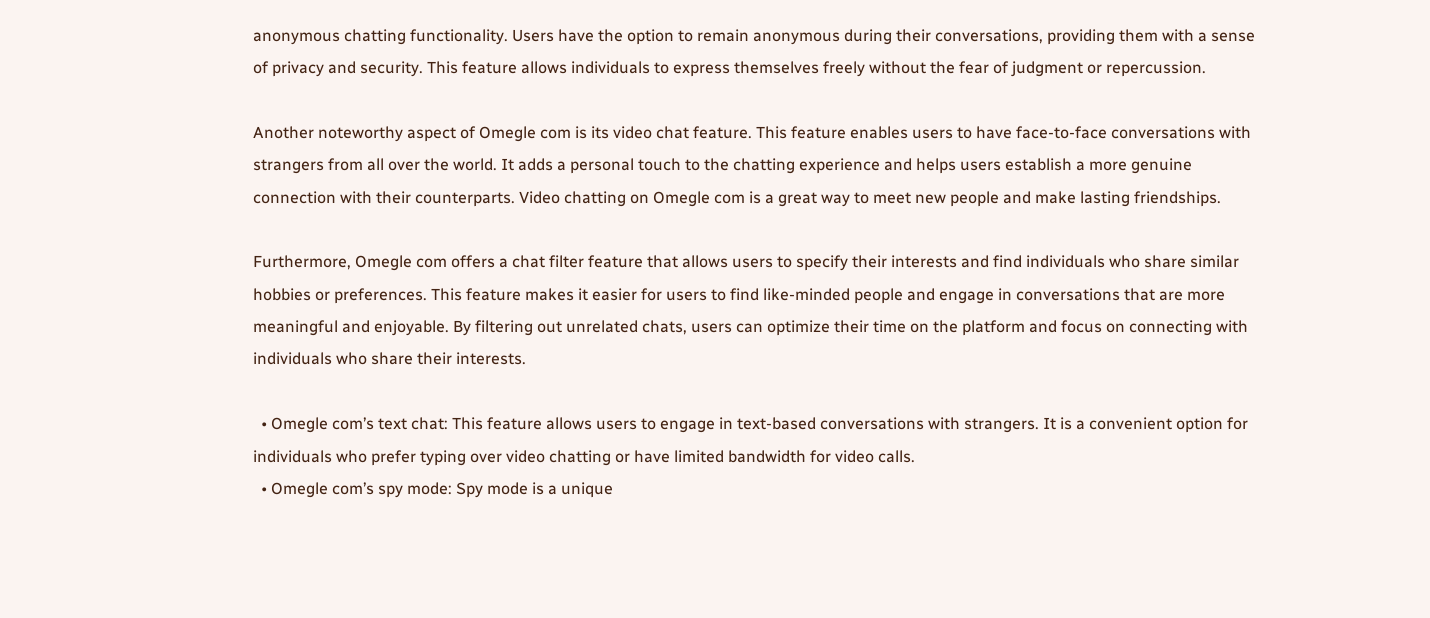anonymous chatting functionality. Users have the option to remain anonymous during their conversations, providing them with a sense of privacy and security. This feature allows individuals to express themselves freely without the fear of judgment or repercussion.

Another noteworthy aspect of Omegle com is its video chat feature. This feature enables users to have face-to-face conversations with strangers from all over the world. It adds a personal touch to the chatting experience and helps users establish a more genuine connection with their counterparts. Video chatting on Omegle com is a great way to meet new people and make lasting friendships.

Furthermore, Omegle com offers a chat filter feature that allows users to specify their interests and find individuals who share similar hobbies or preferences. This feature makes it easier for users to find like-minded people and engage in conversations that are more meaningful and enjoyable. By filtering out unrelated chats, users can optimize their time on the platform and focus on connecting with individuals who share their interests.

  • Omegle com’s text chat: This feature allows users to engage in text-based conversations with strangers. It is a convenient option for individuals who prefer typing over video chatting or have limited bandwidth for video calls.
  • Omegle com’s spy mode: Spy mode is a unique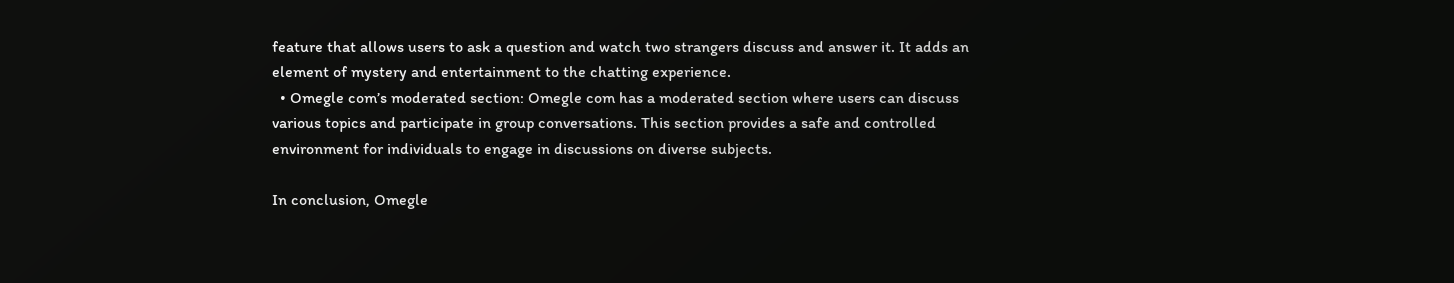feature that allows users to ask a question and watch two strangers discuss and answer it. It adds an element of mystery and entertainment to the chatting experience.
  • Omegle com’s moderated section: Omegle com has a moderated section where users can discuss various topics and participate in group conversations. This section provides a safe and controlled environment for individuals to engage in discussions on diverse subjects.

In conclusion, Omegle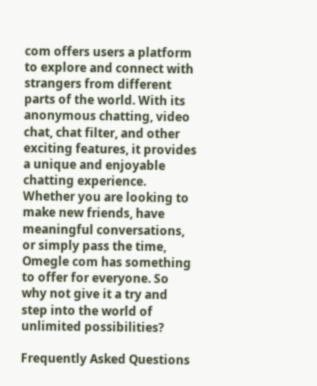com offers users a platform to explore and connect with strangers from different parts of the world. With its anonymous chatting, video chat, chat filter, and other exciting features, it provides a unique and enjoyable chatting experience. Whether you are looking to make new friends, have meaningful conversations, or simply pass the time, Omegle com has something to offer for everyone. So why not give it a try and step into the world of unlimited possibilities?

Frequently Asked Questions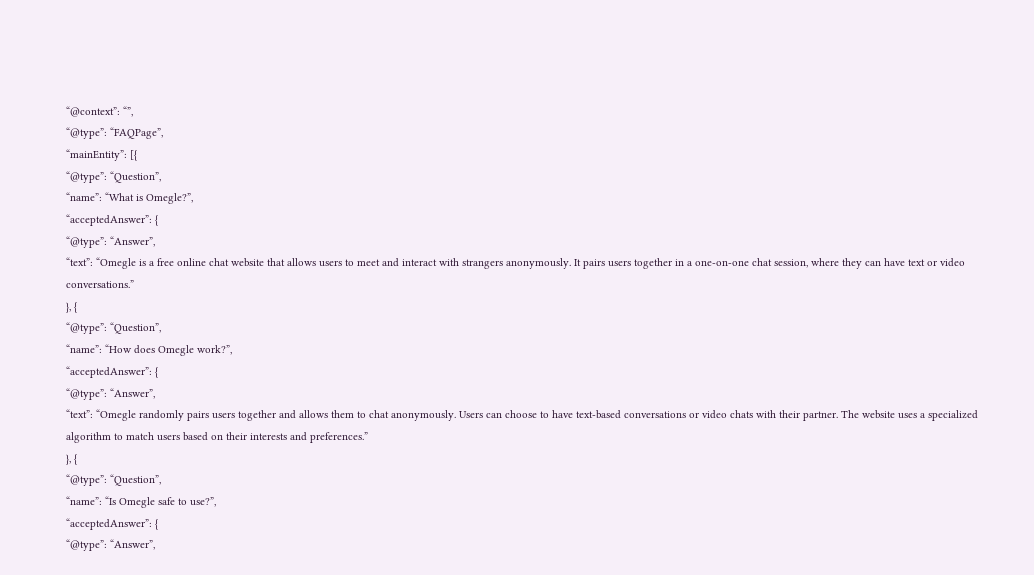“@context”: “”,
“@type”: “FAQPage”,
“mainEntity”: [{
“@type”: “Question”,
“name”: “What is Omegle?”,
“acceptedAnswer”: {
“@type”: “Answer”,
“text”: “Omegle is a free online chat website that allows users to meet and interact with strangers anonymously. It pairs users together in a one-on-one chat session, where they can have text or video conversations.”
}, {
“@type”: “Question”,
“name”: “How does Omegle work?”,
“acceptedAnswer”: {
“@type”: “Answer”,
“text”: “Omegle randomly pairs users together and allows them to chat anonymously. Users can choose to have text-based conversations or video chats with their partner. The website uses a specialized algorithm to match users based on their interests and preferences.”
}, {
“@type”: “Question”,
“name”: “Is Omegle safe to use?”,
“acceptedAnswer”: {
“@type”: “Answer”,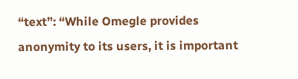“text”: “While Omegle provides anonymity to its users, it is important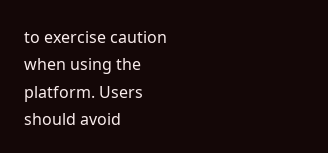to exercise caution when using the platform. Users should avoid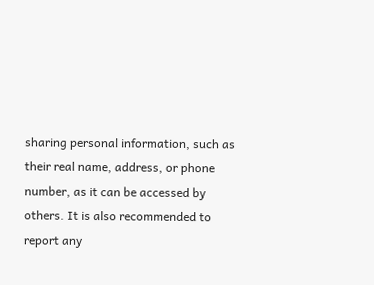sharing personal information, such as their real name, address, or phone number, as it can be accessed by others. It is also recommended to report any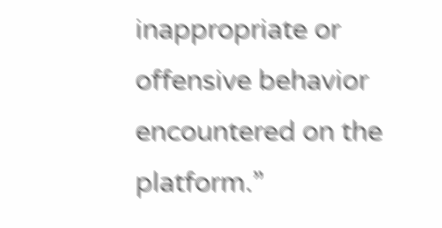inappropriate or offensive behavior encountered on the platform.”